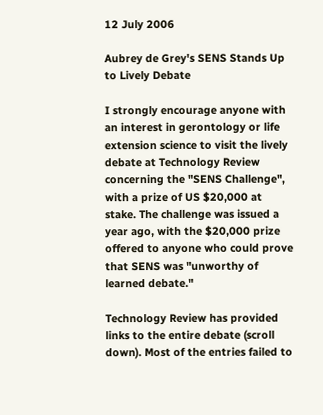12 July 2006

Aubrey de Grey's SENS Stands Up to Lively Debate

I strongly encourage anyone with an interest in gerontology or life extension science to visit the lively debate at Technology Review concerning the "SENS Challenge", with a prize of US $20,000 at stake. The challenge was issued a year ago, with the $20,000 prize offered to anyone who could prove that SENS was "unworthy of learned debate."

Technology Review has provided links to the entire debate (scroll down). Most of the entries failed to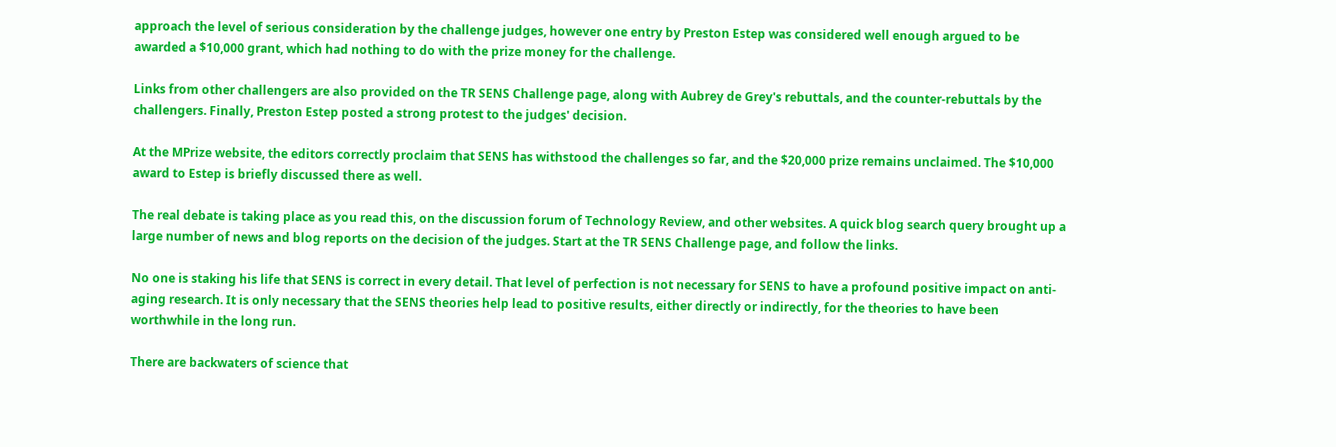approach the level of serious consideration by the challenge judges, however one entry by Preston Estep was considered well enough argued to be awarded a $10,000 grant, which had nothing to do with the prize money for the challenge.

Links from other challengers are also provided on the TR SENS Challenge page, along with Aubrey de Grey's rebuttals, and the counter-rebuttals by the challengers. Finally, Preston Estep posted a strong protest to the judges' decision.

At the MPrize website, the editors correctly proclaim that SENS has withstood the challenges so far, and the $20,000 prize remains unclaimed. The $10,000 award to Estep is briefly discussed there as well.

The real debate is taking place as you read this, on the discussion forum of Technology Review, and other websites. A quick blog search query brought up a large number of news and blog reports on the decision of the judges. Start at the TR SENS Challenge page, and follow the links.

No one is staking his life that SENS is correct in every detail. That level of perfection is not necessary for SENS to have a profound positive impact on anti-aging research. It is only necessary that the SENS theories help lead to positive results, either directly or indirectly, for the theories to have been worthwhile in the long run.

There are backwaters of science that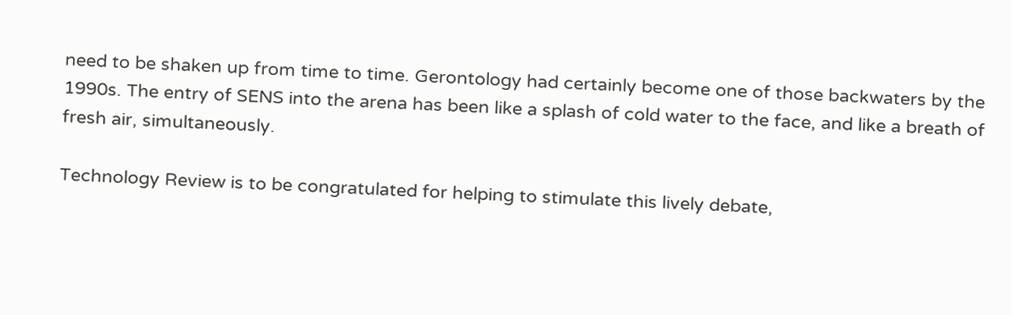need to be shaken up from time to time. Gerontology had certainly become one of those backwaters by the 1990s. The entry of SENS into the arena has been like a splash of cold water to the face, and like a breath of fresh air, simultaneously.

Technology Review is to be congratulated for helping to stimulate this lively debate,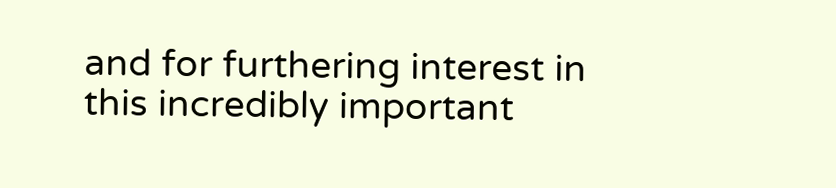and for furthering interest in this incredibly important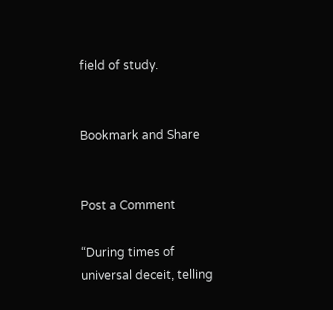field of study.


Bookmark and Share


Post a Comment

“During times of universal deceit, telling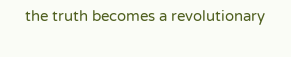the truth becomes a revolutionary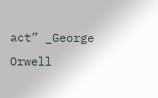act” _George Orwell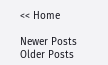<< Home

Newer Posts Older Posts